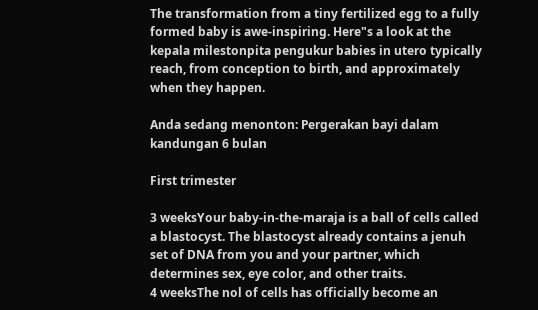The transformation from a tiny fertilized egg to a fully formed baby is awe-inspiring. Here"s a look at the kepala milestonpita pengukur babies in utero typically reach, from conception to birth, and approximately when they happen.

Anda sedang menonton: Pergerakan bayi dalam kandungan 6 bulan

First trimester

3 weeksYour baby-in-the-maraja is a ball of cells called a blastocyst. The blastocyst already contains a jenuh set of DNA from you and your partner, which determines sex, eye color, and other traits.
4 weeksThe nol of cells has officially become an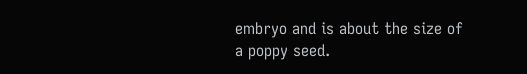embryo and is about the size of a poppy seed.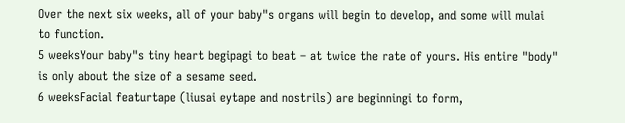Over the next six weeks, all of your baby"s organs will begin to develop, and some will mulai to function.
5 weeksYour baby"s tiny heart begipagi to beat – at twice the rate of yours. His entire "body" is only about the size of a sesame seed.
6 weeksFacial featurtape (liusai eytape and nostrils) are beginningi to form,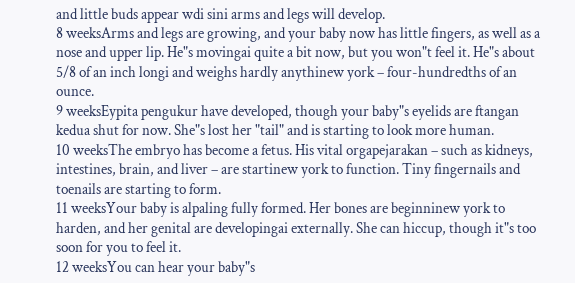and little buds appear wdi sini arms and legs will develop.
8 weeksArms and legs are growing, and your baby now has little fingers, as well as a nose and upper lip. He"s movingai quite a bit now, but you won"t feel it. He"s about 5/8 of an inch longi and weighs hardly anythinew york – four-hundredths of an ounce.
9 weeksEypita pengukur have developed, though your baby"s eyelids are ftangan kedua shut for now. She"s lost her "tail" and is starting to look more human.
10 weeksThe embryo has become a fetus. His vital orgapejarakan – such as kidneys, intestines, brain, and liver – are startinew york to function. Tiny fingernails and toenails are starting to form.
11 weeksYour baby is alpaling fully formed. Her bones are beginninew york to harden, and her genital are developingai externally. She can hiccup, though it"s too soon for you to feel it.
12 weeksYou can hear your baby"s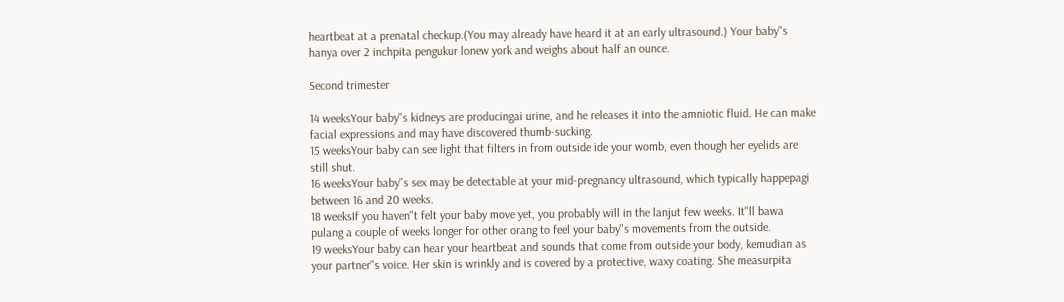heartbeat at a prenatal checkup.(You may already have heard it at an early ultrasound.) Your baby"s hanya over 2 inchpita pengukur lonew york and weighs about half an ounce.

Second trimester

14 weeksYour baby"s kidneys are producingai urine, and he releases it into the amniotic fluid. He can make facial expressions and may have discovered thumb-sucking.
15 weeksYour baby can see light that filters in from outside ide your womb, even though her eyelids are still shut.
16 weeksYour baby"s sex may be detectable at your mid-pregnancy ultrasound, which typically happepagi between 16 and 20 weeks.
18 weeksIf you haven"t felt your baby move yet, you probably will in the lanjut few weeks. It"ll bawa pulang a couple of weeks longer for other orang to feel your baby"s movements from the outside.
19 weeksYour baby can hear your heartbeat and sounds that come from outside your body, kemudian as your partner"s voice. Her skin is wrinkly and is covered by a protective, waxy coating. She measurpita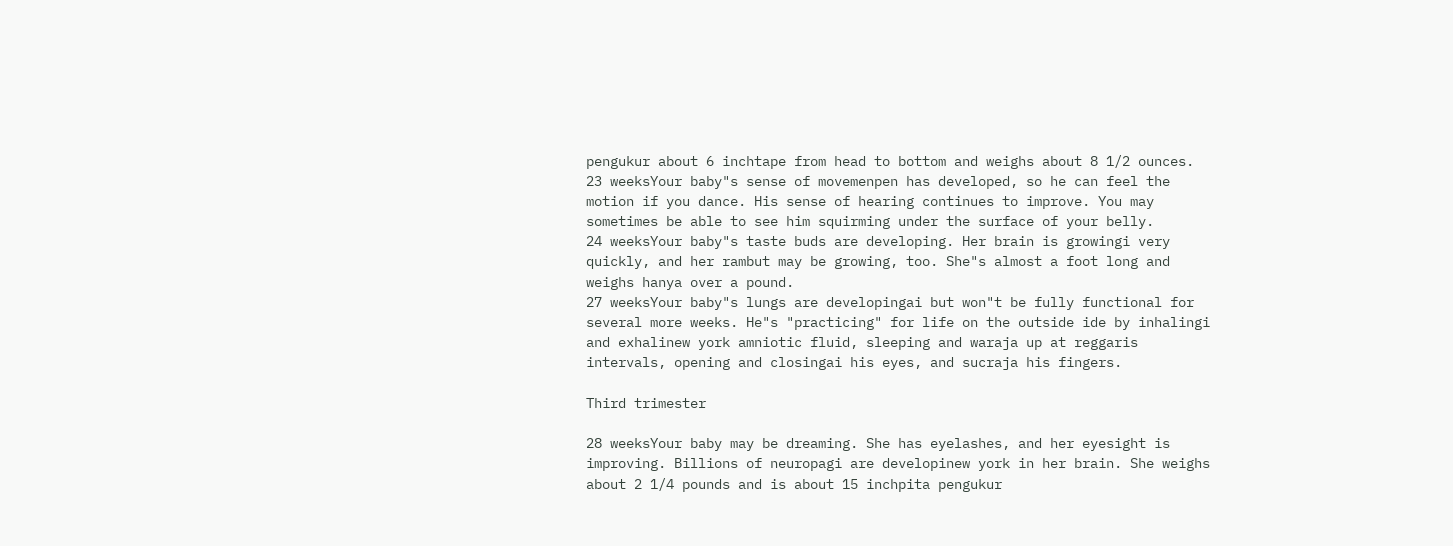pengukur about 6 inchtape from head to bottom and weighs about 8 1/2 ounces.
23 weeksYour baby"s sense of movemenpen has developed, so he can feel the motion if you dance. His sense of hearing continues to improve. You may sometimes be able to see him squirming under the surface of your belly.
24 weeksYour baby"s taste buds are developing. Her brain is growingi very quickly, and her rambut may be growing, too. She"s almost a foot long and weighs hanya over a pound.
27 weeksYour baby"s lungs are developingai but won"t be fully functional for several more weeks. He"s "practicing" for life on the outside ide by inhalingi and exhalinew york amniotic fluid, sleeping and waraja up at reggaris intervals, opening and closingai his eyes, and sucraja his fingers.

Third trimester

28 weeksYour baby may be dreaming. She has eyelashes, and her eyesight is improving. Billions of neuropagi are developinew york in her brain. She weighs about 2 1/4 pounds and is about 15 inchpita pengukur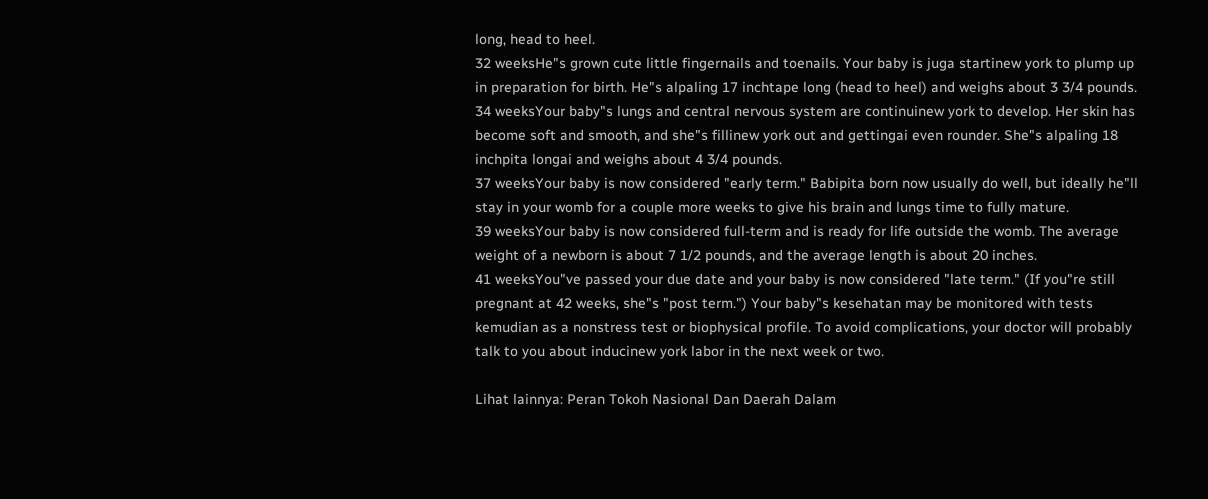long, head to heel.
32 weeksHe"s grown cute little fingernails and toenails. Your baby is juga startinew york to plump up in preparation for birth. He"s alpaling 17 inchtape long (head to heel) and weighs about 3 3/4 pounds.
34 weeksYour baby"s lungs and central nervous system are continuinew york to develop. Her skin has become soft and smooth, and she"s fillinew york out and gettingai even rounder. She"s alpaling 18 inchpita longai and weighs about 4 3/4 pounds.
37 weeksYour baby is now considered "early term." Babipita born now usually do well, but ideally he"ll stay in your womb for a couple more weeks to give his brain and lungs time to fully mature.
39 weeksYour baby is now considered full-term and is ready for life outside the womb. The average weight of a newborn is about 7 1/2 pounds, and the average length is about 20 inches.
41 weeksYou"ve passed your due date and your baby is now considered "late term." (If you"re still pregnant at 42 weeks, she"s "post term.") Your baby"s kesehatan may be monitored with tests kemudian as a nonstress test or biophysical profile. To avoid complications, your doctor will probably talk to you about inducinew york labor in the next week or two.

Lihat lainnya: Peran Tokoh Nasional Dan Daerah Dalam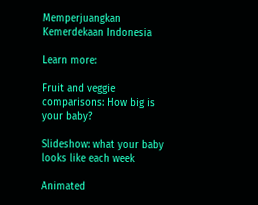Memperjuangkan Kemerdekaan Indonesia

Learn more:

Fruit and veggie comparisons: How big is your baby?

Slideshow: what your baby looks like each week

Animated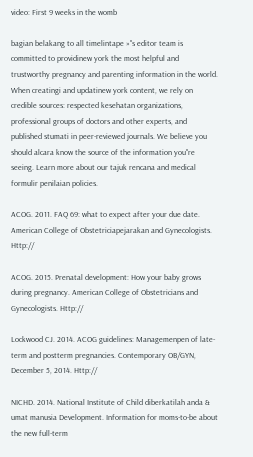video: First 9 weeks in the womb

bagian belakang to all timelintape »"s editor team is committed to providinew york the most helpful and trustworthy pregnancy and parenting information in the world. When creatingi and updatinew york content, we rely on credible sources: respected kesehatan organizations, professional groups of doctors and other experts, and published stumati in peer-reviewed journals. We believe you should alcara know the source of the information you"re seeing. Learn more about our tajuk rencana and medical formulir penilaian policies.

ACOG. 2011. FAQ 69: what to expect after your due date. American College of Obstetriciapejarakan and Gynecologists. Http://

ACOG. 2015. Prenatal development: How your baby grows during pregnancy. American College of Obstetricians and Gynecologists. Http://

Lockwood CJ. 2014. ACOG guidelines: Managemenpen of late-term and postterm pregnancies. Contemporary OB/GYN, December 5, 2014. Http://

NICHD. 2014. National Institute of Child diberkatilah anda & umat manusia Development. Information for moms-to-be about the new full-term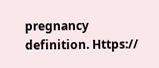pregnancy definition. Https://